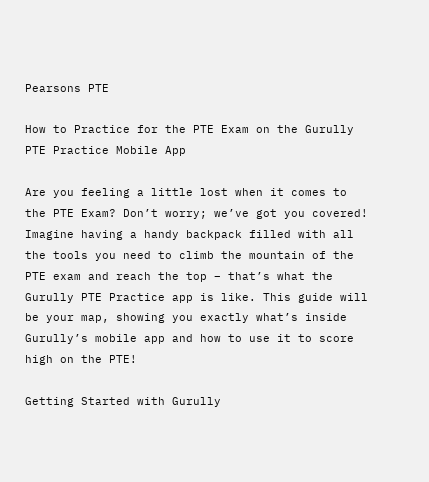Pearsons PTE

How to Practice for the PTE Exam on the Gurully PTE Practice Mobile App

Are you feeling a little lost when it comes to the PTE Exam? Don’t worry; we’ve got you covered! Imagine having a handy backpack filled with all the tools you need to climb the mountain of the PTE exam and reach the top – that’s what the Gurully PTE Practice app is like. This guide will be your map, showing you exactly what’s inside Gurully’s mobile app and how to use it to score high on the PTE!

Getting Started with Gurully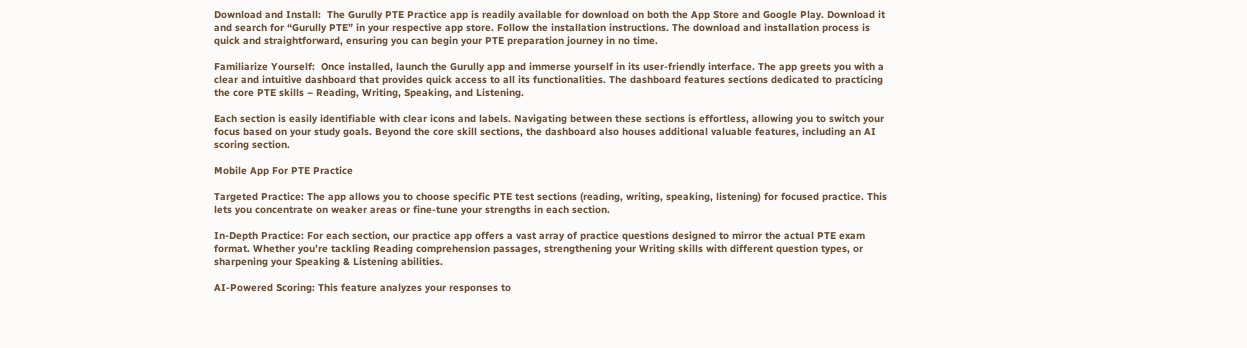Download and Install:  The Gurully PTE Practice app is readily available for download on both the App Store and Google Play. Download it and search for “Gurully PTE” in your respective app store. Follow the installation instructions. The download and installation process is quick and straightforward, ensuring you can begin your PTE preparation journey in no time.

Familiarize Yourself:  Once installed, launch the Gurully app and immerse yourself in its user-friendly interface. The app greets you with a clear and intuitive dashboard that provides quick access to all its functionalities. The dashboard features sections dedicated to practicing the core PTE skills – Reading, Writing, Speaking, and Listening.

Each section is easily identifiable with clear icons and labels. Navigating between these sections is effortless, allowing you to switch your focus based on your study goals. Beyond the core skill sections, the dashboard also houses additional valuable features, including an AI scoring section.

Mobile App For PTE Practice

Targeted Practice: The app allows you to choose specific PTE test sections (reading, writing, speaking, listening) for focused practice. This lets you concentrate on weaker areas or fine-tune your strengths in each section.

In-Depth Practice: For each section, our practice app offers a vast array of practice questions designed to mirror the actual PTE exam format. Whether you’re tackling Reading comprehension passages, strengthening your Writing skills with different question types, or sharpening your Speaking & Listening abilities.

AI-Powered Scoring: This feature analyzes your responses to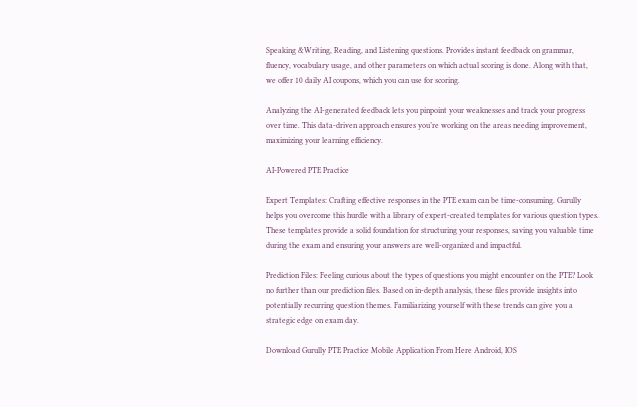Speaking &Writing, Reading, and Listening questions. Provides instant feedback on grammar, fluency, vocabulary usage, and other parameters on which actual scoring is done. Along with that, we offer 10 daily AI coupons, which you can use for scoring.

Analyzing the AI-generated feedback lets you pinpoint your weaknesses and track your progress over time. This data-driven approach ensures you’re working on the areas needing improvement, maximizing your learning efficiency.

AI-Powered PTE Practice

Expert Templates: Crafting effective responses in the PTE exam can be time-consuming. Gurully helps you overcome this hurdle with a library of expert-created templates for various question types. These templates provide a solid foundation for structuring your responses, saving you valuable time during the exam and ensuring your answers are well-organized and impactful.

Prediction Files: Feeling curious about the types of questions you might encounter on the PTE? Look no further than our prediction files. Based on in-depth analysis, these files provide insights into potentially recurring question themes. Familiarizing yourself with these trends can give you a strategic edge on exam day.

Download Gurully PTE Practice Mobile Application From Here Android, IOS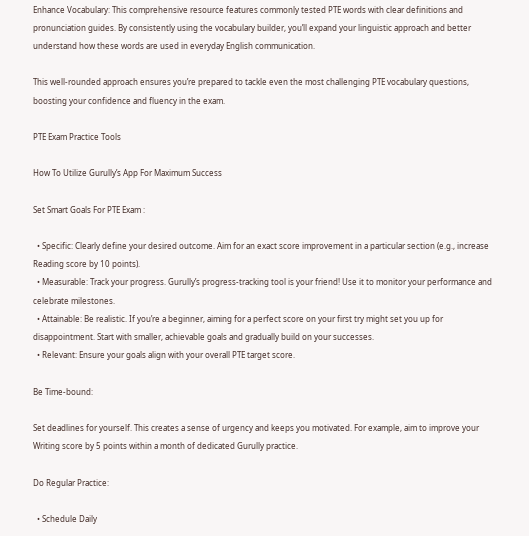Enhance Vocabulary: This comprehensive resource features commonly tested PTE words with clear definitions and pronunciation guides. By consistently using the vocabulary builder, you’ll expand your linguistic approach and better understand how these words are used in everyday English communication.

This well-rounded approach ensures you’re prepared to tackle even the most challenging PTE vocabulary questions, boosting your confidence and fluency in the exam.

PTE Exam Practice Tools

How To Utilize Gurully’s App For Maximum Success

Set Smart Goals For PTE Exam :

  • Specific: Clearly define your desired outcome. Aim for an exact score improvement in a particular section (e.g., increase Reading score by 10 points).
  • Measurable: Track your progress. Gurully’s progress-tracking tool is your friend! Use it to monitor your performance and celebrate milestones.
  • Attainable: Be realistic. If you’re a beginner, aiming for a perfect score on your first try might set you up for disappointment. Start with smaller, achievable goals and gradually build on your successes.
  • Relevant: Ensure your goals align with your overall PTE target score.

Be Time-bound:

Set deadlines for yourself. This creates a sense of urgency and keeps you motivated. For example, aim to improve your Writing score by 5 points within a month of dedicated Gurully practice.

Do Regular Practice:

  • Schedule Daily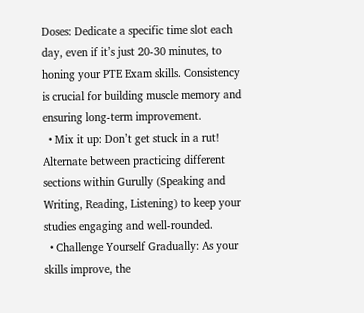Doses: Dedicate a specific time slot each day, even if it’s just 20-30 minutes, to honing your PTE Exam skills. Consistency is crucial for building muscle memory and ensuring long-term improvement.
  • Mix it up: Don’t get stuck in a rut! Alternate between practicing different sections within Gurully (Speaking and Writing, Reading, Listening) to keep your studies engaging and well-rounded.
  • Challenge Yourself Gradually: As your skills improve, the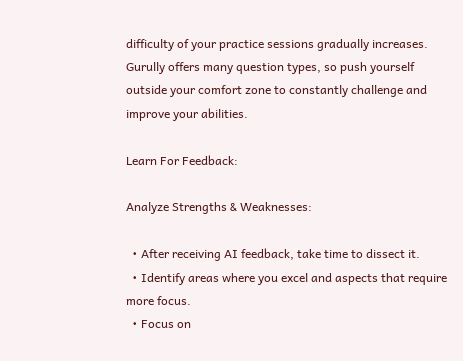difficulty of your practice sessions gradually increases. Gurully offers many question types, so push yourself outside your comfort zone to constantly challenge and improve your abilities.

Learn For Feedback:

Analyze Strengths & Weaknesses:

  • After receiving AI feedback, take time to dissect it.
  • Identify areas where you excel and aspects that require more focus.
  • Focus on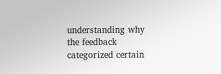understanding why the feedback categorized certain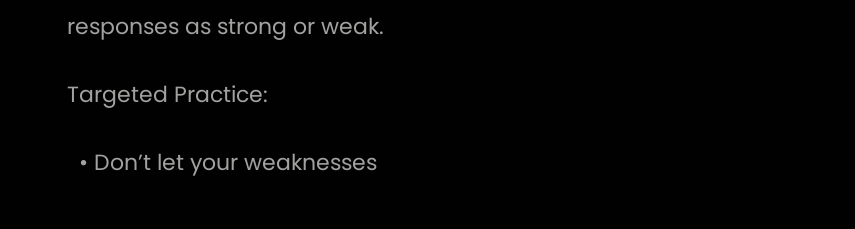responses as strong or weak.

Targeted Practice:

  • Don’t let your weaknesses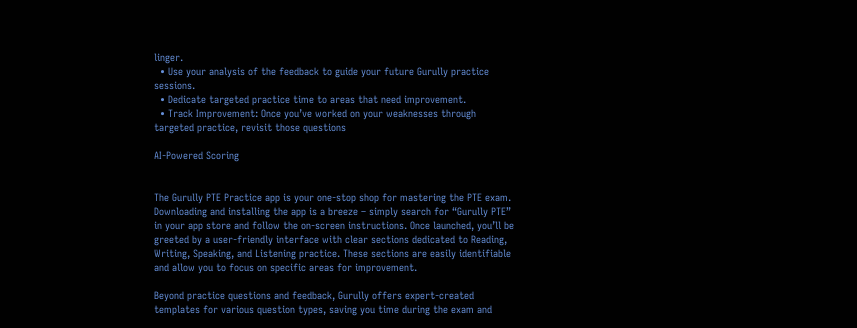linger.
  • Use your analysis of the feedback to guide your future Gurully practice sessions.
  • Dedicate targeted practice time to areas that need improvement.
  • Track Improvement: Once you’ve worked on your weaknesses through targeted practice, revisit those questions

AI-Powered Scoring


The Gurully PTE Practice app is your one-stop shop for mastering the PTE exam. Downloading and installing the app is a breeze – simply search for “Gurully PTE” in your app store and follow the on-screen instructions. Once launched, you’ll be greeted by a user-friendly interface with clear sections dedicated to Reading, Writing, Speaking, and Listening practice. These sections are easily identifiable and allow you to focus on specific areas for improvement.

Beyond practice questions and feedback, Gurully offers expert-created templates for various question types, saving you time during the exam and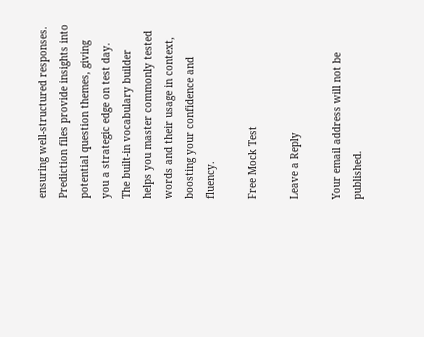ensuring well-structured responses. Prediction files provide insights into potential question themes, giving you a strategic edge on test day. The built-in vocabulary builder helps you master commonly tested words and their usage in context, boosting your confidence and fluency.

Free Mock Test

Leave a Reply

Your email address will not be published.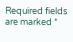Required fields are marked *